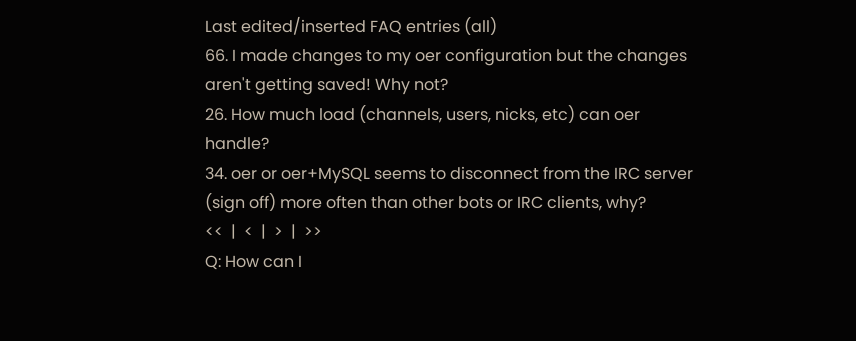Last edited/inserted FAQ entries (all)
66. I made changes to my oer configuration but the changes aren't getting saved! Why not?
26. How much load (channels, users, nicks, etc) can oer handle?
34. oer or oer+MySQL seems to disconnect from the IRC server (sign off) more often than other bots or IRC clients, why?
<<  |  <  |  >  |  >>
Q: How can I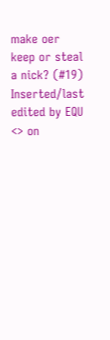make oer keep or steal a nick? (#19)
Inserted/last edited by EQU <> on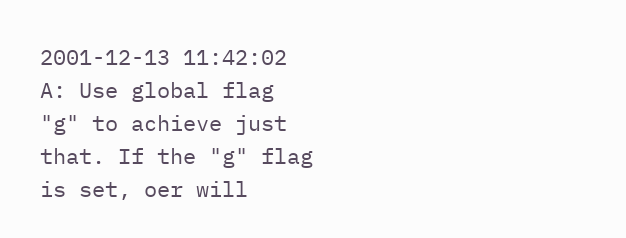2001-12-13 11:42:02
A: Use global flag "g" to achieve just that. If the "g" flag is set, oer will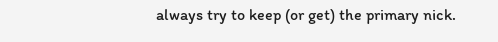always try to keep (or get) the primary nick.